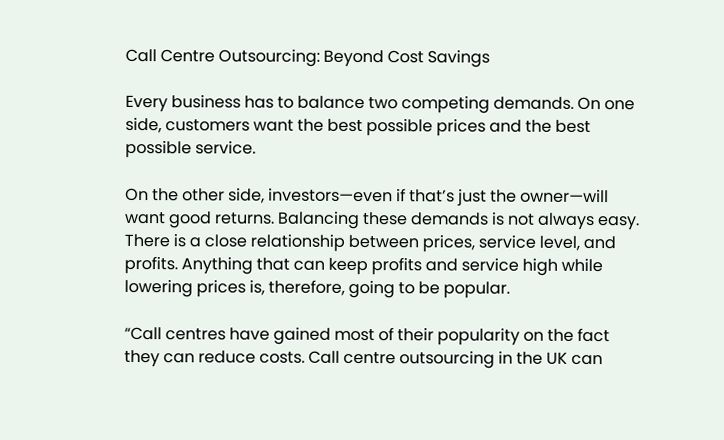Call Centre Outsourcing: Beyond Cost Savings

Every business has to balance two competing demands. On one side, customers want the best possible prices and the best possible service.

On the other side, investors—even if that’s just the owner—will want good returns. Balancing these demands is not always easy. There is a close relationship between prices, service level, and profits. Anything that can keep profits and service high while lowering prices is, therefore, going to be popular.

“Call centres have gained most of their popularity on the fact they can reduce costs. Call centre outsourcing in the UK can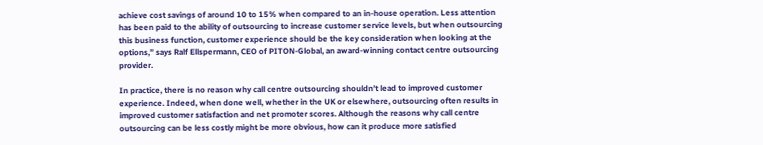achieve cost savings of around 10 to 15% when compared to an in-house operation. Less attention has been paid to the ability of outsourcing to increase customer service levels, but when outsourcing this business function, customer experience should be the key consideration when looking at the options,” says Ralf Ellspermann, CEO of PITON-Global, an award-winning contact centre outsourcing provider.

In practice, there is no reason why call centre outsourcing shouldn’t lead to improved customer experience. Indeed, when done well, whether in the UK or elsewhere, outsourcing often results in improved customer satisfaction and net promoter scores. Although the reasons why call centre outsourcing can be less costly might be more obvious, how can it produce more satisfied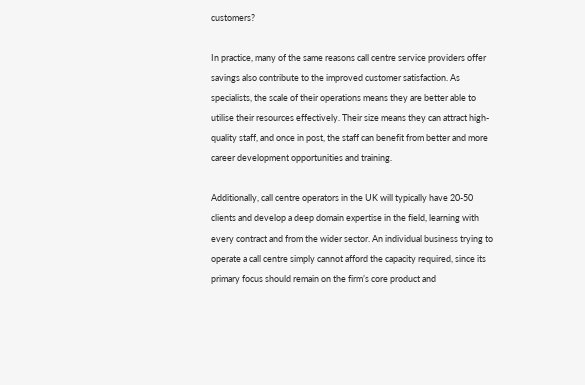customers?

In practice, many of the same reasons call centre service providers offer savings also contribute to the improved customer satisfaction. As specialists, the scale of their operations means they are better able to utilise their resources effectively. Their size means they can attract high-quality staff, and once in post, the staff can benefit from better and more career development opportunities and training.

Additionally, call centre operators in the UK will typically have 20-50 clients and develop a deep domain expertise in the field, learning with every contract and from the wider sector. An individual business trying to operate a call centre simply cannot afford the capacity required, since its primary focus should remain on the firm’s core product and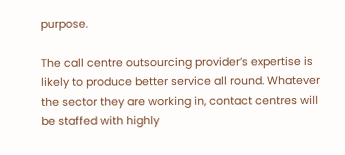purpose.

The call centre outsourcing provider’s expertise is likely to produce better service all round. Whatever the sector they are working in, contact centres will be staffed with highly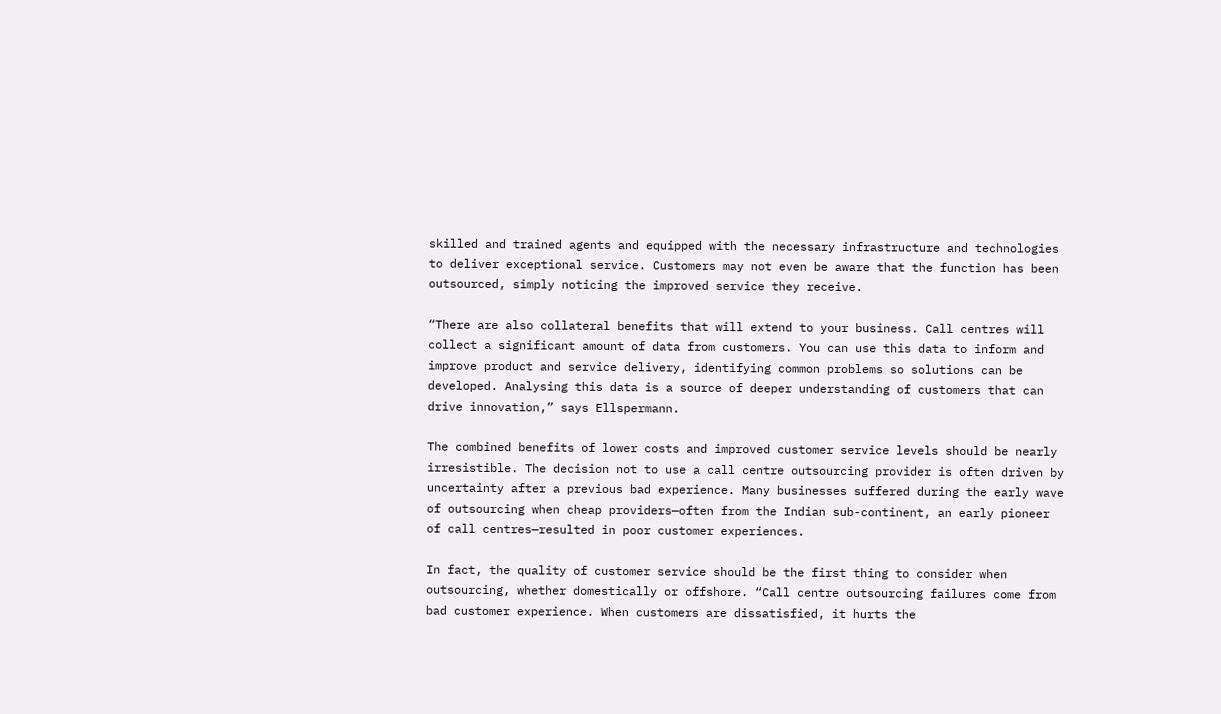skilled and trained agents and equipped with the necessary infrastructure and technologies to deliver exceptional service. Customers may not even be aware that the function has been outsourced, simply noticing the improved service they receive.

“There are also collateral benefits that will extend to your business. Call centres will collect a significant amount of data from customers. You can use this data to inform and improve product and service delivery, identifying common problems so solutions can be developed. Analysing this data is a source of deeper understanding of customers that can drive innovation,” says Ellspermann.

The combined benefits of lower costs and improved customer service levels should be nearly irresistible. The decision not to use a call centre outsourcing provider is often driven by uncertainty after a previous bad experience. Many businesses suffered during the early wave of outsourcing when cheap providers—often from the Indian sub-continent, an early pioneer of call centres—resulted in poor customer experiences.

In fact, the quality of customer service should be the first thing to consider when outsourcing, whether domestically or offshore. “Call centre outsourcing failures come from bad customer experience. When customers are dissatisfied, it hurts the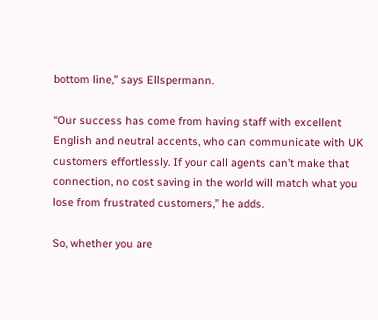bottom line,” says Ellspermann.

“Our success has come from having staff with excellent English and neutral accents, who can communicate with UK customers effortlessly. If your call agents can’t make that connection, no cost saving in the world will match what you lose from frustrated customers,” he adds.

So, whether you are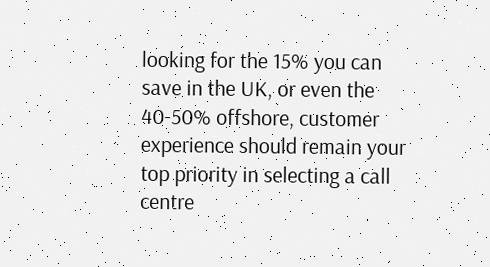looking for the 15% you can save in the UK, or even the 40-50% offshore, customer experience should remain your top priority in selecting a call centre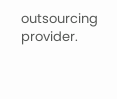outsourcing provider.